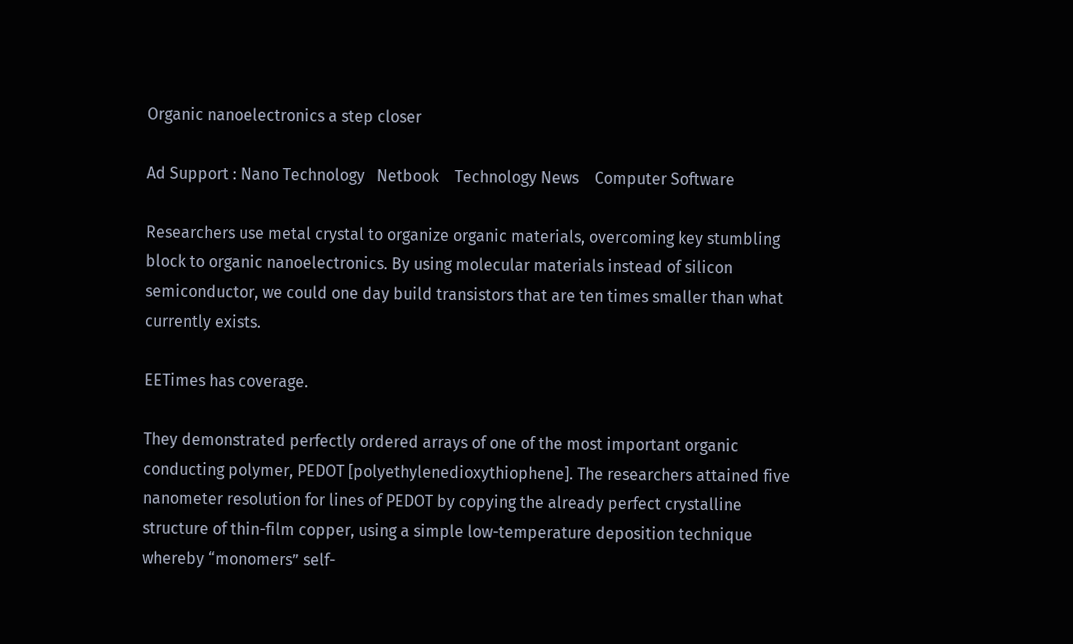Organic nanoelectronics a step closer

Ad Support : Nano Technology   Netbook    Technology News    Computer Software

Researchers use metal crystal to organize organic materials, overcoming key stumbling block to organic nanoelectronics. By using molecular materials instead of silicon semiconductor, we could one day build transistors that are ten times smaller than what currently exists.

EETimes has coverage.

They demonstrated perfectly ordered arrays of one of the most important organic conducting polymer, PEDOT [polyethylenedioxythiophene]. The researchers attained five nanometer resolution for lines of PEDOT by copying the already perfect crystalline structure of thin-film copper, using a simple low-temperature deposition technique whereby “monomers” self-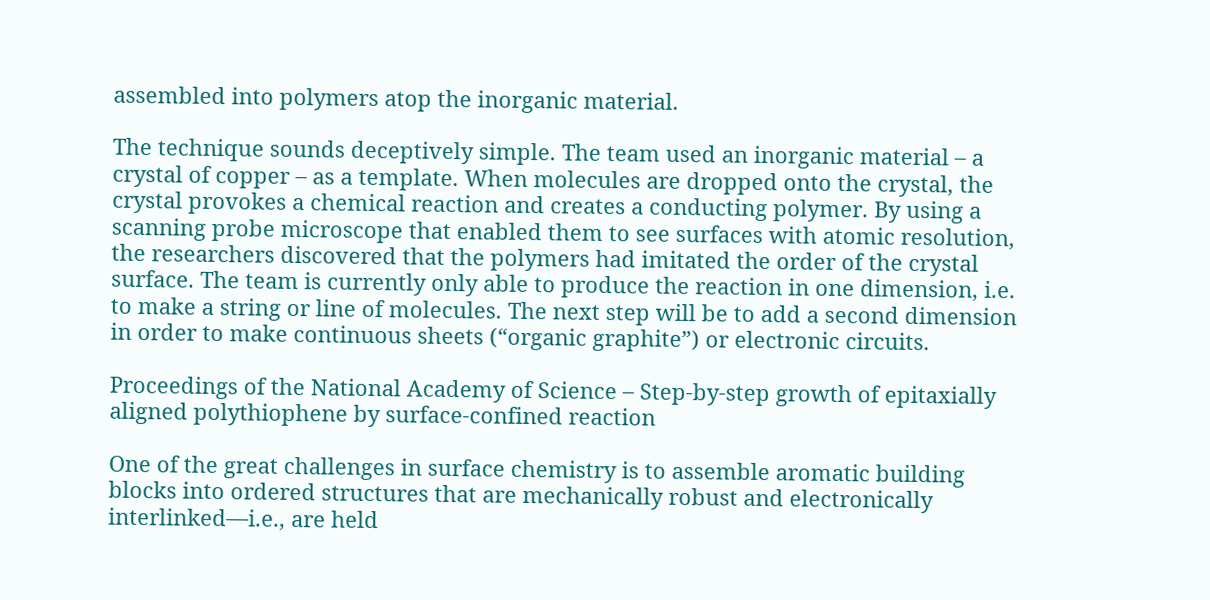assembled into polymers atop the inorganic material.

The technique sounds deceptively simple. The team used an inorganic material – a crystal of copper – as a template. When molecules are dropped onto the crystal, the crystal provokes a chemical reaction and creates a conducting polymer. By using a scanning probe microscope that enabled them to see surfaces with atomic resolution, the researchers discovered that the polymers had imitated the order of the crystal surface. The team is currently only able to produce the reaction in one dimension, i.e. to make a string or line of molecules. The next step will be to add a second dimension in order to make continuous sheets (“organic graphite”) or electronic circuits.

Proceedings of the National Academy of Science – Step-by-step growth of epitaxially aligned polythiophene by surface-confined reaction

One of the great challenges in surface chemistry is to assemble aromatic building blocks into ordered structures that are mechanically robust and electronically interlinked—i.e., are held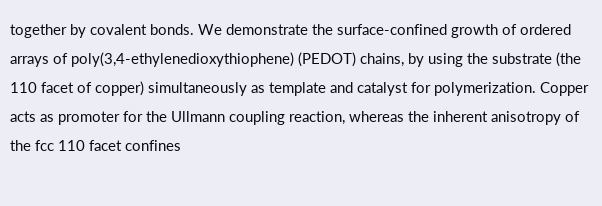together by covalent bonds. We demonstrate the surface-confined growth of ordered arrays of poly(3,4-ethylenedioxythiophene) (PEDOT) chains, by using the substrate (the 110 facet of copper) simultaneously as template and catalyst for polymerization. Copper acts as promoter for the Ullmann coupling reaction, whereas the inherent anisotropy of the fcc 110 facet confines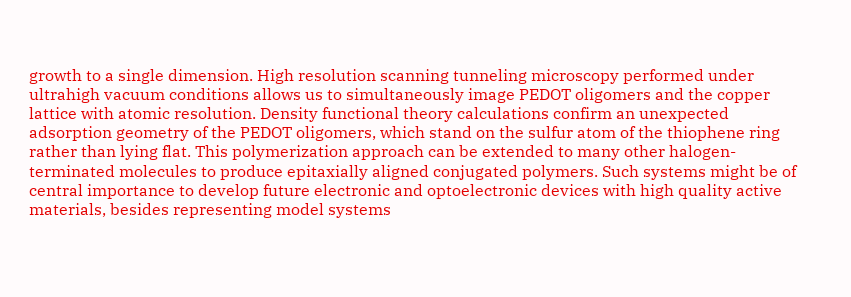growth to a single dimension. High resolution scanning tunneling microscopy performed under ultrahigh vacuum conditions allows us to simultaneously image PEDOT oligomers and the copper lattice with atomic resolution. Density functional theory calculations confirm an unexpected adsorption geometry of the PEDOT oligomers, which stand on the sulfur atom of the thiophene ring rather than lying flat. This polymerization approach can be extended to many other halogen-terminated molecules to produce epitaxially aligned conjugated polymers. Such systems might be of central importance to develop future electronic and optoelectronic devices with high quality active materials, besides representing model systems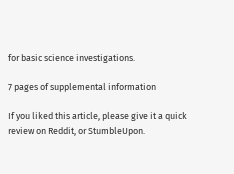for basic science investigations.

7 pages of supplemental information

If you liked this article, please give it a quick review on Reddit, or StumbleUpon.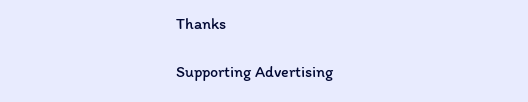Thanks

Supporting Advertising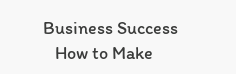Business Success
   How to Make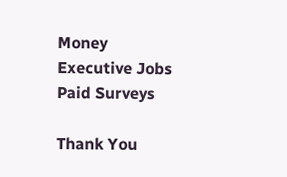Money
Executive Jobs
Paid Surveys

Thank You